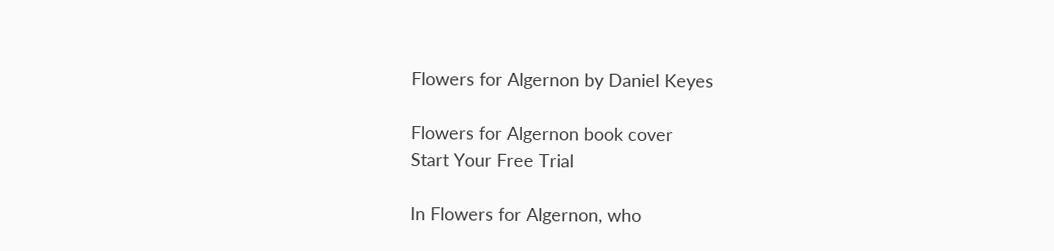Flowers for Algernon by Daniel Keyes

Flowers for Algernon book cover
Start Your Free Trial

In Flowers for Algernon, who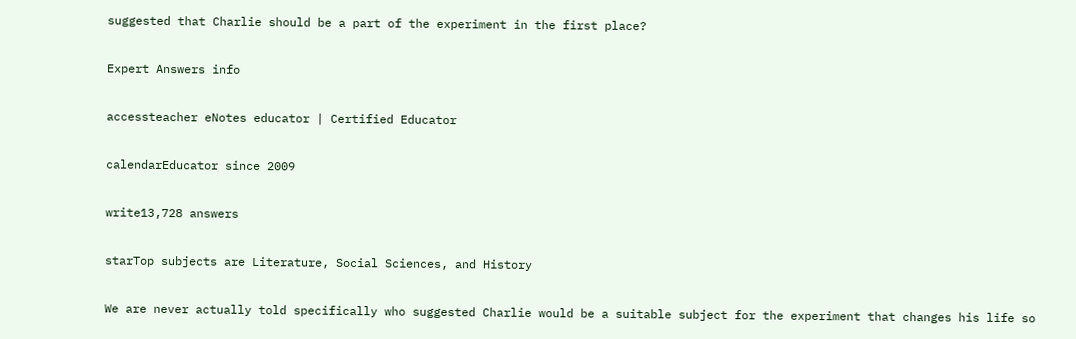suggested that Charlie should be a part of the experiment in the first place?

Expert Answers info

accessteacher eNotes educator | Certified Educator

calendarEducator since 2009

write13,728 answers

starTop subjects are Literature, Social Sciences, and History

We are never actually told specifically who suggested Charlie would be a suitable subject for the experiment that changes his life so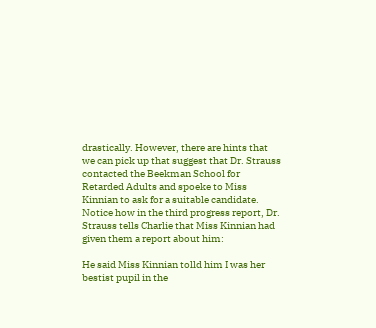drastically. However, there are hints that we can pick up that suggest that Dr. Strauss contacted the Beekman School for Retarded Adults and spoeke to Miss Kinnian to ask for a suitable candidate. Notice how in the third progress report, Dr. Strauss tells Charlie that Miss Kinnian had given them a report about him:

He said Miss Kinnian tolld him I was her bestist pupil in the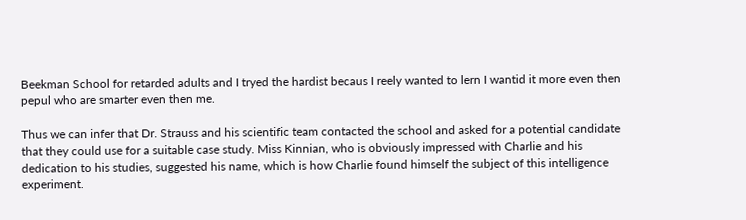Beekman School for retarded adults and I tryed the hardist becaus I reely wanted to lern I wantid it more even then pepul who are smarter even then me.

Thus we can infer that Dr. Strauss and his scientific team contacted the school and asked for a potential candidate that they could use for a suitable case study. Miss Kinnian, who is obviously impressed with Charlie and his dedication to his studies, suggested his name, which is how Charlie found himself the subject of this intelligence experiment.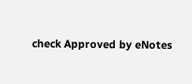check Approved by eNotes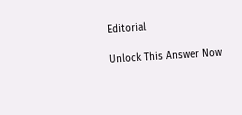Editorial

Unlock This Answer Now